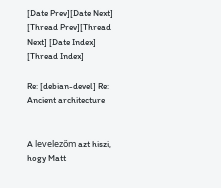[Date Prev][Date Next] [Thread Prev][Thread Next] [Date Index] [Thread Index]

Re: [debian-devel] Re: Ancient architecture


A levelezőm azt hiszi, hogy Matt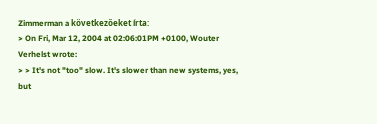Zimmerman a következőeket írta:
> On Fri, Mar 12, 2004 at 02:06:01PM +0100, Wouter Verhelst wrote:
> > It's not "too" slow. It's slower than new systems, yes, but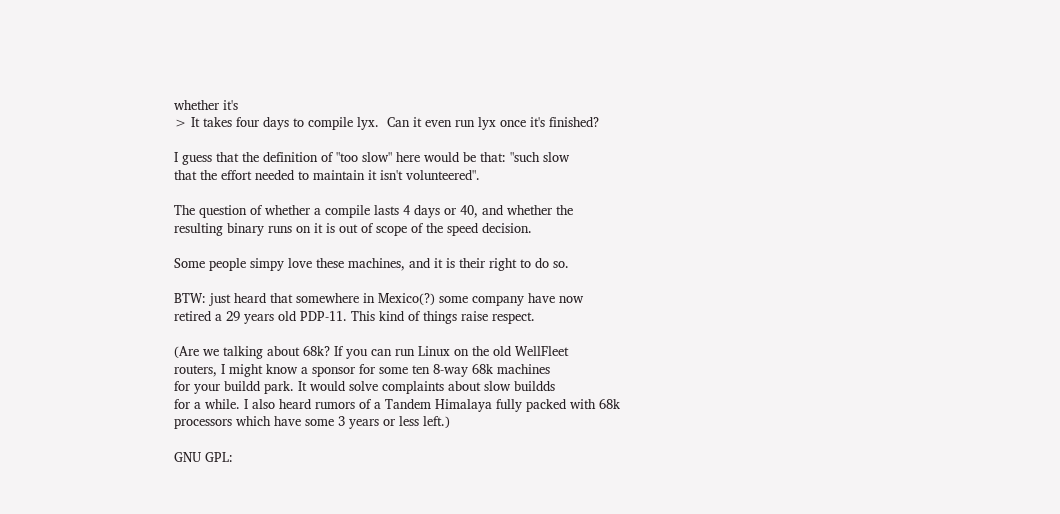whether it's
> It takes four days to compile lyx.  Can it even run lyx once it's finished?

I guess that the definition of "too slow" here would be that: "such slow
that the effort needed to maintain it isn't volunteered".

The question of whether a compile lasts 4 days or 40, and whether the
resulting binary runs on it is out of scope of the speed decision.

Some people simpy love these machines, and it is their right to do so.

BTW: just heard that somewhere in Mexico(?) some company have now
retired a 29 years old PDP-11. This kind of things raise respect.

(Are we talking about 68k? If you can run Linux on the old WellFleet
routers, I might know a sponsor for some ten 8-way 68k machines
for your buildd park. It would solve complaints about slow buildds
for a while. I also heard rumors of a Tandem Himalaya fully packed with 68k
processors which have some 3 years or less left.)

GNU GPL: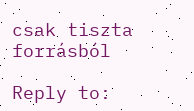csak tiszta forrásból

Reply to: